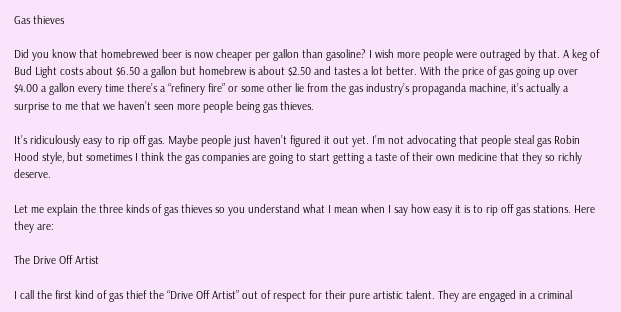Gas thieves

Did you know that homebrewed beer is now cheaper per gallon than gasoline? I wish more people were outraged by that. A keg of Bud Light costs about $6.50 a gallon but homebrew is about $2.50 and tastes a lot better. With the price of gas going up over $4.00 a gallon every time there’s a “refinery fire” or some other lie from the gas industry’s propaganda machine, it’s actually a surprise to me that we haven’t seen more people being gas thieves.

It’s ridiculously easy to rip off gas. Maybe people just haven’t figured it out yet. I’m not advocating that people steal gas Robin Hood style, but sometimes I think the gas companies are going to start getting a taste of their own medicine that they so richly deserve.

Let me explain the three kinds of gas thieves so you understand what I mean when I say how easy it is to rip off gas stations. Here they are:

The Drive Off Artist

I call the first kind of gas thief the “Drive Off Artist” out of respect for their pure artistic talent. They are engaged in a criminal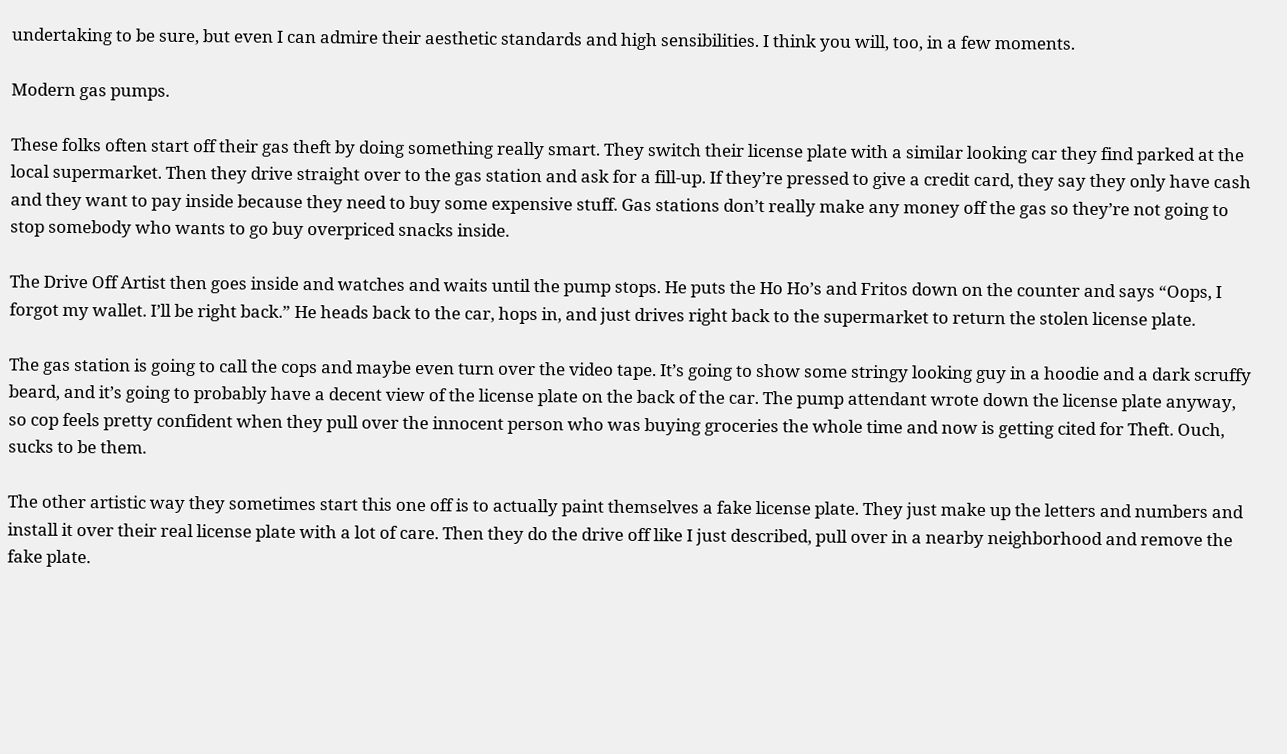undertaking to be sure, but even I can admire their aesthetic standards and high sensibilities. I think you will, too, in a few moments.

Modern gas pumps.

These folks often start off their gas theft by doing something really smart. They switch their license plate with a similar looking car they find parked at the local supermarket. Then they drive straight over to the gas station and ask for a fill-up. If they’re pressed to give a credit card, they say they only have cash and they want to pay inside because they need to buy some expensive stuff. Gas stations don’t really make any money off the gas so they’re not going to stop somebody who wants to go buy overpriced snacks inside.

The Drive Off Artist then goes inside and watches and waits until the pump stops. He puts the Ho Ho’s and Fritos down on the counter and says “Oops, I forgot my wallet. I’ll be right back.” He heads back to the car, hops in, and just drives right back to the supermarket to return the stolen license plate.

The gas station is going to call the cops and maybe even turn over the video tape. It’s going to show some stringy looking guy in a hoodie and a dark scruffy beard, and it’s going to probably have a decent view of the license plate on the back of the car. The pump attendant wrote down the license plate anyway, so cop feels pretty confident when they pull over the innocent person who was buying groceries the whole time and now is getting cited for Theft. Ouch, sucks to be them.

The other artistic way they sometimes start this one off is to actually paint themselves a fake license plate. They just make up the letters and numbers and install it over their real license plate with a lot of care. Then they do the drive off like I just described, pull over in a nearby neighborhood and remove the fake plate.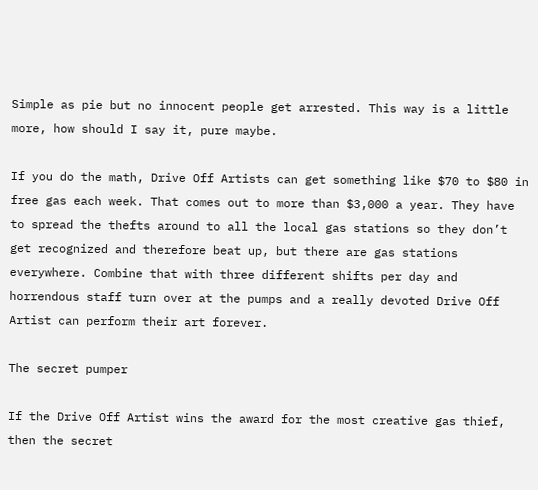Simple as pie but no innocent people get arrested. This way is a little more, how should I say it, pure maybe.

If you do the math, Drive Off Artists can get something like $70 to $80 in free gas each week. That comes out to more than $3,000 a year. They have to spread the thefts around to all the local gas stations so they don’t get recognized and therefore beat up, but there are gas stations everywhere. Combine that with three different shifts per day and horrendous staff turn over at the pumps and a really devoted Drive Off Artist can perform their art forever.

The secret pumper

If the Drive Off Artist wins the award for the most creative gas thief, then the secret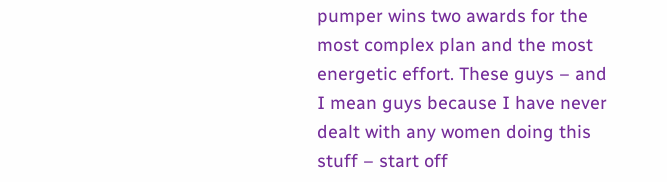pumper wins two awards for the most complex plan and the most energetic effort. These guys – and I mean guys because I have never dealt with any women doing this stuff – start off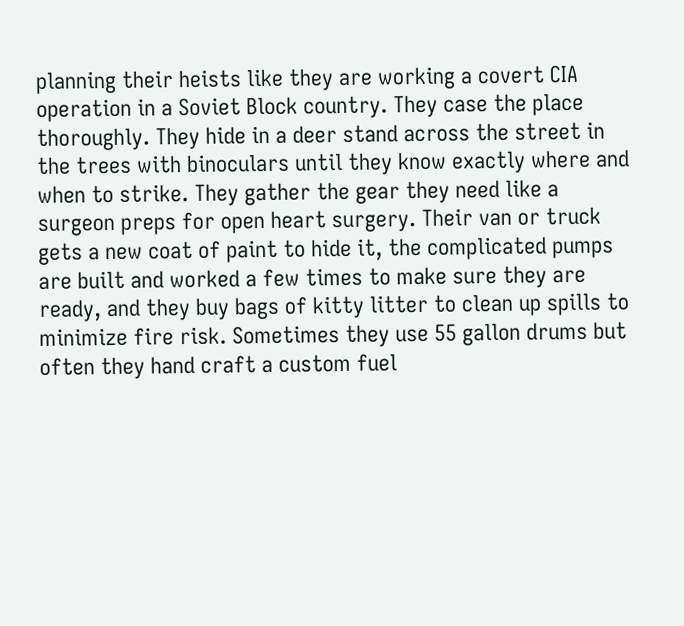planning their heists like they are working a covert CIA operation in a Soviet Block country. They case the place thoroughly. They hide in a deer stand across the street in the trees with binoculars until they know exactly where and when to strike. They gather the gear they need like a surgeon preps for open heart surgery. Their van or truck gets a new coat of paint to hide it, the complicated pumps are built and worked a few times to make sure they are ready, and they buy bags of kitty litter to clean up spills to minimize fire risk. Sometimes they use 55 gallon drums but often they hand craft a custom fuel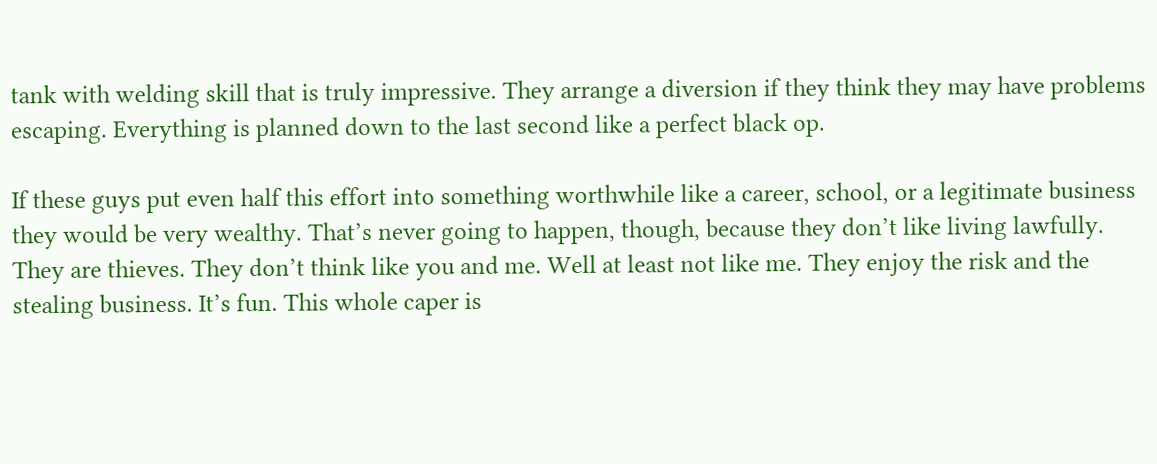tank with welding skill that is truly impressive. They arrange a diversion if they think they may have problems escaping. Everything is planned down to the last second like a perfect black op.

If these guys put even half this effort into something worthwhile like a career, school, or a legitimate business they would be very wealthy. That’s never going to happen, though, because they don’t like living lawfully. They are thieves. They don’t think like you and me. Well at least not like me. They enjoy the risk and the stealing business. It’s fun. This whole caper is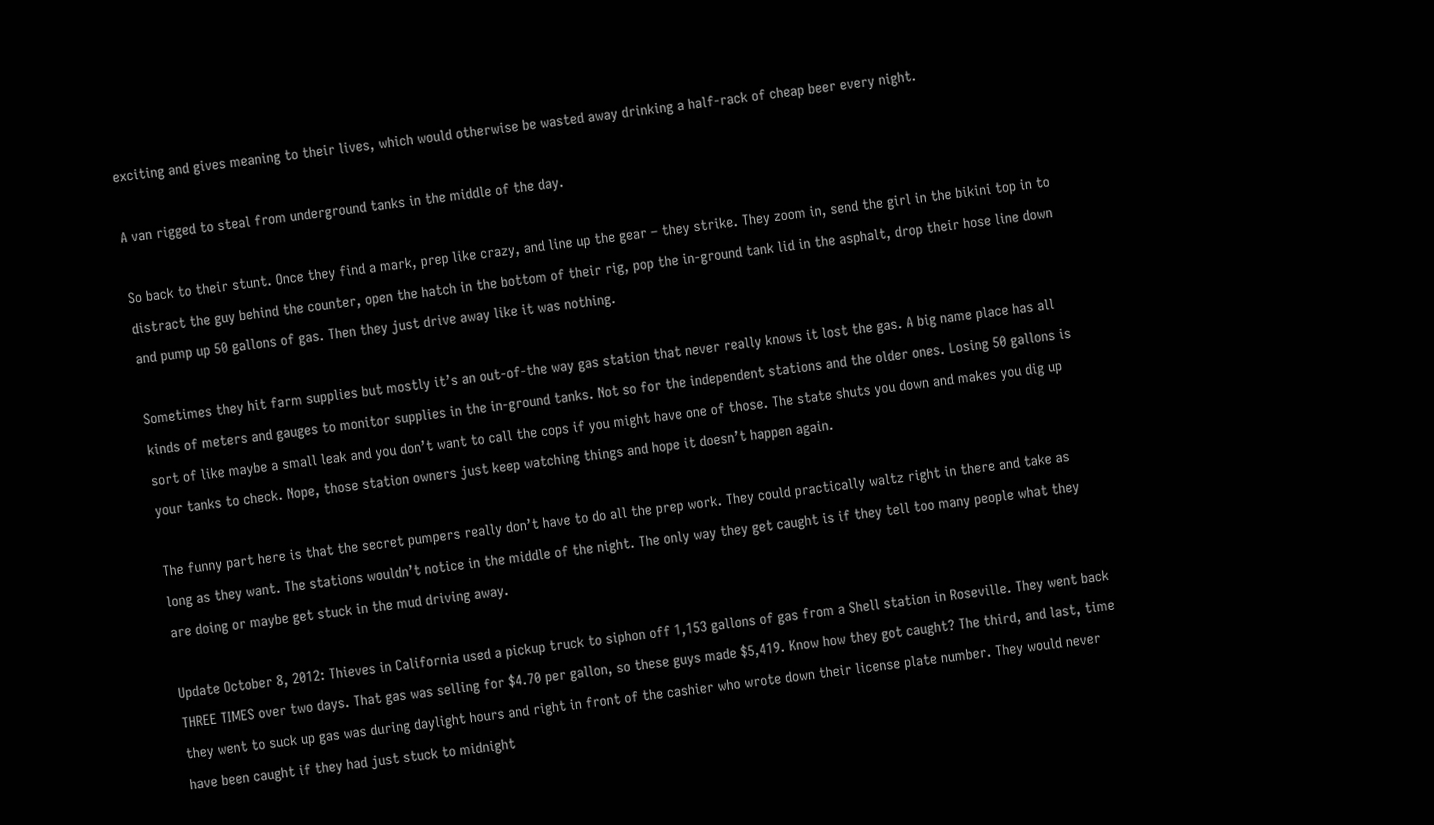exciting and gives meaning to their lives, which would otherwise be wasted away drinking a half-rack of cheap beer every night.

A van rigged to steal from underground tanks in the middle of the day.

So back to their stunt. Once they find a mark, prep like crazy, and line up the gear – they strike. They zoom in, send the girl in the bikini top in to distract the guy behind the counter, open the hatch in the bottom of their rig, pop the in-ground tank lid in the asphalt, drop their hose line down and pump up 50 gallons of gas. Then they just drive away like it was nothing.

Sometimes they hit farm supplies but mostly it’s an out-of-the way gas station that never really knows it lost the gas. A big name place has all kinds of meters and gauges to monitor supplies in the in-ground tanks. Not so for the independent stations and the older ones. Losing 50 gallons is sort of like maybe a small leak and you don’t want to call the cops if you might have one of those. The state shuts you down and makes you dig up your tanks to check. Nope, those station owners just keep watching things and hope it doesn’t happen again.

The funny part here is that the secret pumpers really don’t have to do all the prep work. They could practically waltz right in there and take as long as they want. The stations wouldn’t notice in the middle of the night. The only way they get caught is if they tell too many people what they are doing or maybe get stuck in the mud driving away.

Update October 8, 2012: Thieves in California used a pickup truck to siphon off 1,153 gallons of gas from a Shell station in Roseville. They went back THREE TIMES over two days. That gas was selling for $4.70 per gallon, so these guys made $5,419. Know how they got caught? The third, and last, time they went to suck up gas was during daylight hours and right in front of the cashier who wrote down their license plate number. They would never have been caught if they had just stuck to midnight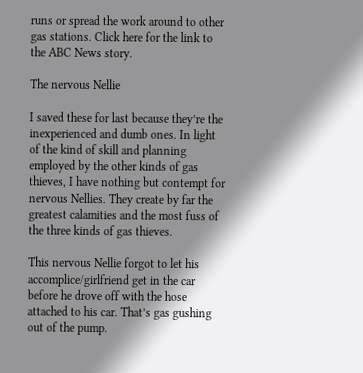runs or spread the work around to other gas stations. Click here for the link to the ABC News story.

The nervous Nellie

I saved these for last because they’re the inexperienced and dumb ones. In light of the kind of skill and planning employed by the other kinds of gas thieves, I have nothing but contempt for nervous Nellies. They create by far the greatest calamities and the most fuss of the three kinds of gas thieves.

This nervous Nellie forgot to let his accomplice/girlfriend get in the car before he drove off with the hose attached to his car. That’s gas gushing out of the pump.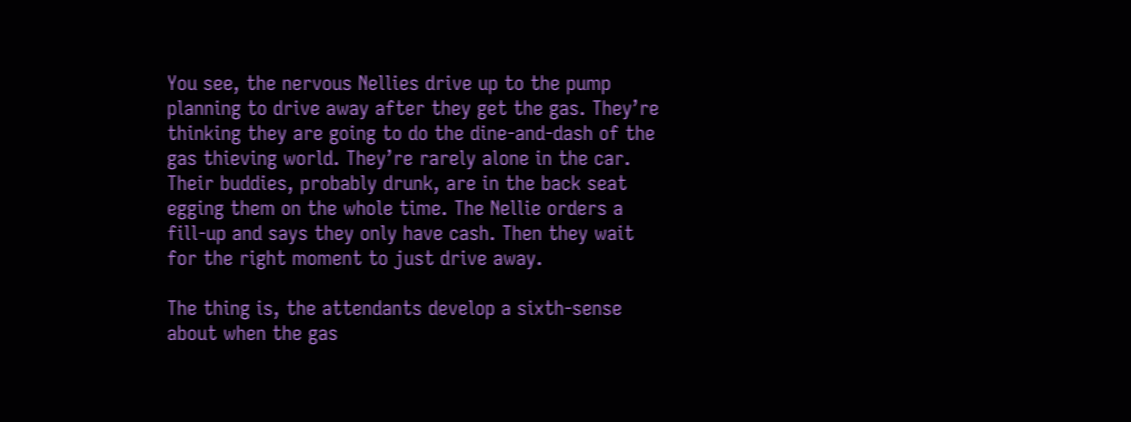You see, the nervous Nellies drive up to the pump planning to drive away after they get the gas. They’re thinking they are going to do the dine-and-dash of the gas thieving world. They’re rarely alone in the car. Their buddies, probably drunk, are in the back seat egging them on the whole time. The Nellie orders a fill-up and says they only have cash. Then they wait for the right moment to just drive away.

The thing is, the attendants develop a sixth-sense about when the gas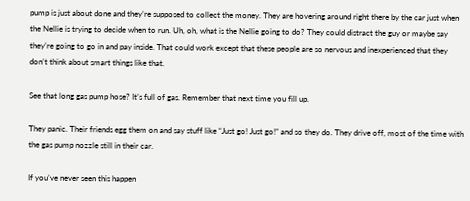pump is just about done and they’re supposed to collect the money. They are hovering around right there by the car just when the Nellie is trying to decide when to run. Uh, oh, what is the Nellie going to do? They could distract the guy or maybe say they’re going to go in and pay inside. That could work except that these people are so nervous and inexperienced that they don’t think about smart things like that.

See that long gas pump hose? It’s full of gas. Remember that next time you fill up.

They panic. Their friends egg them on and say stuff like “Just go! Just go!” and so they do. They drive off, most of the time with the gas pump nozzle still in their car.

If you’ve never seen this happen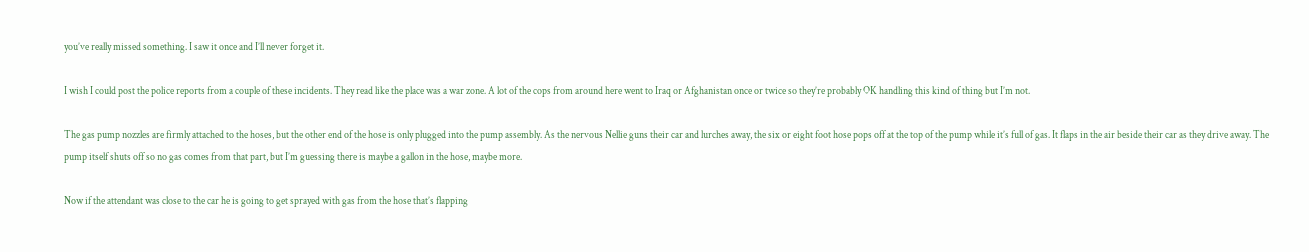you’ve really missed something. I saw it once and I’ll never forget it.

I wish I could post the police reports from a couple of these incidents. They read like the place was a war zone. A lot of the cops from around here went to Iraq or Afghanistan once or twice so they’re probably OK handling this kind of thing but I’m not.

The gas pump nozzles are firmly attached to the hoses, but the other end of the hose is only plugged into the pump assembly. As the nervous Nellie guns their car and lurches away, the six or eight foot hose pops off at the top of the pump while it’s full of gas. It flaps in the air beside their car as they drive away. The pump itself shuts off so no gas comes from that part, but I’m guessing there is maybe a gallon in the hose, maybe more.

Now if the attendant was close to the car he is going to get sprayed with gas from the hose that’s flapping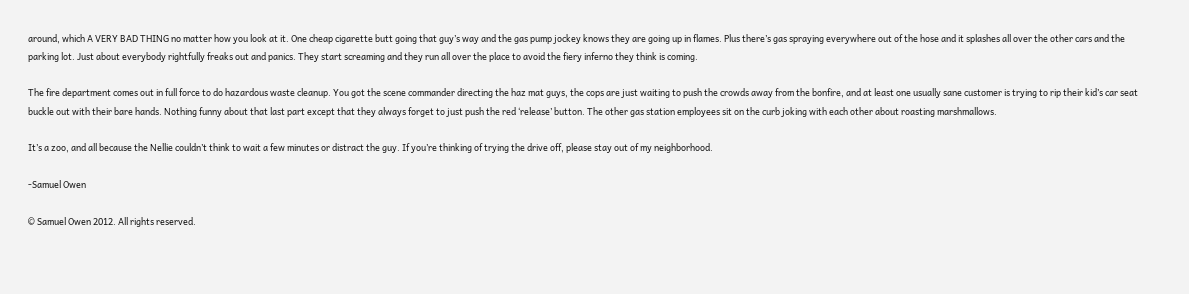around, which A VERY BAD THING no matter how you look at it. One cheap cigarette butt going that guy’s way and the gas pump jockey knows they are going up in flames. Plus there’s gas spraying everywhere out of the hose and it splashes all over the other cars and the parking lot. Just about everybody rightfully freaks out and panics. They start screaming and they run all over the place to avoid the fiery inferno they think is coming.

The fire department comes out in full force to do hazardous waste cleanup. You got the scene commander directing the haz mat guys, the cops are just waiting to push the crowds away from the bonfire, and at least one usually sane customer is trying to rip their kid’s car seat buckle out with their bare hands. Nothing funny about that last part except that they always forget to just push the red ‘release’ button. The other gas station employees sit on the curb joking with each other about roasting marshmallows.

It’s a zoo, and all because the Nellie couldn’t think to wait a few minutes or distract the guy. If you’re thinking of trying the drive off, please stay out of my neighborhood.

-Samuel Owen

© Samuel Owen 2012. All rights reserved.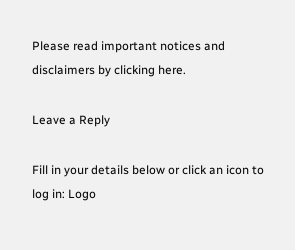Please read important notices and disclaimers by clicking here.

Leave a Reply

Fill in your details below or click an icon to log in: Logo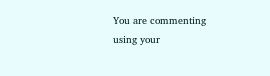You are commenting using your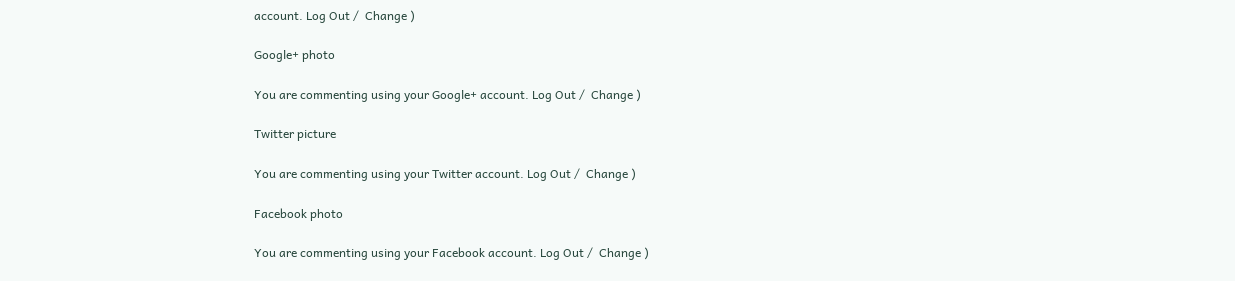account. Log Out /  Change )

Google+ photo

You are commenting using your Google+ account. Log Out /  Change )

Twitter picture

You are commenting using your Twitter account. Log Out /  Change )

Facebook photo

You are commenting using your Facebook account. Log Out /  Change )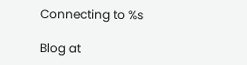Connecting to %s

Blog at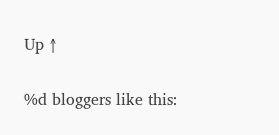Up ↑

%d bloggers like this: